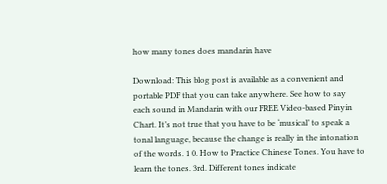how many tones does mandarin have

Download: This blog post is available as a convenient and portable PDF that you can take anywhere. See how to say each sound in Mandarin with our FREE Video-based Pinyin Chart. It’s not true that you have to be ‘musical’ to speak a tonal language, because the change is really in the intonation of the words. 1 0. How to Practice Chinese Tones. You have to learn the tones. 3rd. Different tones indicate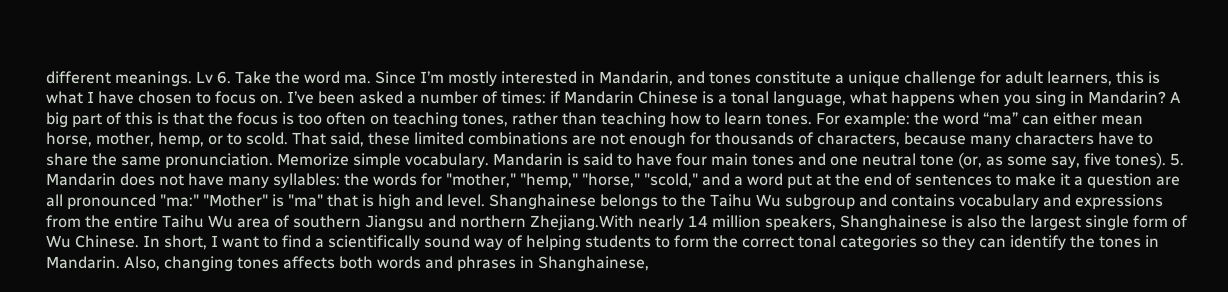different meanings. Lv 6. Take the word ma. Since I’m mostly interested in Mandarin, and tones constitute a unique challenge for adult learners, this is what I have chosen to focus on. I’ve been asked a number of times: if Mandarin Chinese is a tonal language, what happens when you sing in Mandarin? A big part of this is that the focus is too often on teaching tones, rather than teaching how to learn tones. For example: the word “ma” can either mean horse, mother, hemp, or to scold. That said, these limited combinations are not enough for thousands of characters, because many characters have to share the same pronunciation. Memorize simple vocabulary. Mandarin is said to have four main tones and one neutral tone (or, as some say, five tones). 5. Mandarin does not have many syllables: the words for "mother," "hemp," "horse," "scold," and a word put at the end of sentences to make it a question are all pronounced "ma:" "Mother" is "ma" that is high and level. Shanghainese belongs to the Taihu Wu subgroup and contains vocabulary and expressions from the entire Taihu Wu area of southern Jiangsu and northern Zhejiang.With nearly 14 million speakers, Shanghainese is also the largest single form of Wu Chinese. In short, I want to find a scientifically sound way of helping students to form the correct tonal categories so they can identify the tones in Mandarin. Also, changing tones affects both words and phrases in Shanghainese,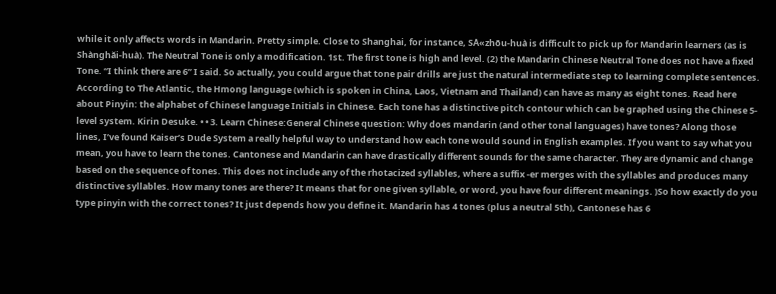while it only affects words in Mandarin. Pretty simple. Close to Shanghai, for instance, SÅ«zhōu-huà is difficult to pick up for Mandarin learners (as is Shànghǎi-huà). The Neutral Tone is only a modification. 1st. The first tone is high and level. (2) the Mandarin Chinese Neutral Tone does not have a fixed Tone. “I think there are 6” I said. So actually, you could argue that tone pair drills are just the natural intermediate step to learning complete sentences. According to The Atlantic, the Hmong language (which is spoken in China, Laos, Vietnam and Thailand) can have as many as eight tones. Read here about Pinyin: the alphabet of Chinese language Initials in Chinese. Each tone has a distinctive pitch contour which can be graphed using the Chinese 5-level system. Kirin Desuke. • • 3. Learn Chinese:General Chinese question: Why does mandarin (and other tonal languages) have tones? Along those lines, I’ve found Kaiser’s Dude System a really helpful way to understand how each tone would sound in English examples. If you want to say what you mean, you have to learn the tones. Cantonese and Mandarin can have drastically different sounds for the same character. They are dynamic and change based on the sequence of tones. This does not include any of the rhotacized syllables, where a suffix -er merges with the syllables and produces many distinctive syllables. How many tones are there? It means that for one given syllable, or word, you have four different meanings. )So how exactly do you type pinyin with the correct tones? It just depends how you define it. Mandarin has 4 tones (plus a neutral 5th), Cantonese has 6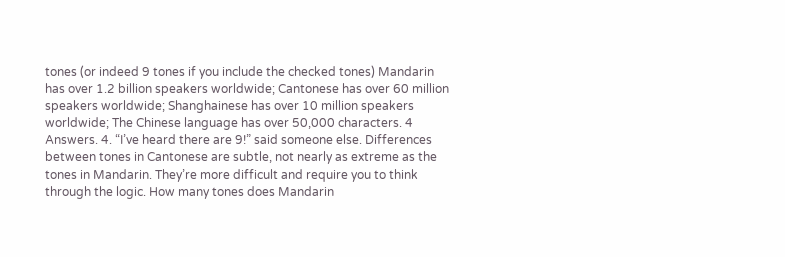tones (or indeed 9 tones if you include the checked tones) Mandarin has over 1.2 billion speakers worldwide; Cantonese has over 60 million speakers worldwide; Shanghainese has over 10 million speakers worldwide; The Chinese language has over 50,000 characters. 4 Answers. 4. “I’ve heard there are 9!” said someone else. Differences between tones in Cantonese are subtle, not nearly as extreme as the tones in Mandarin. They’re more difficult and require you to think through the logic. How many tones does Mandarin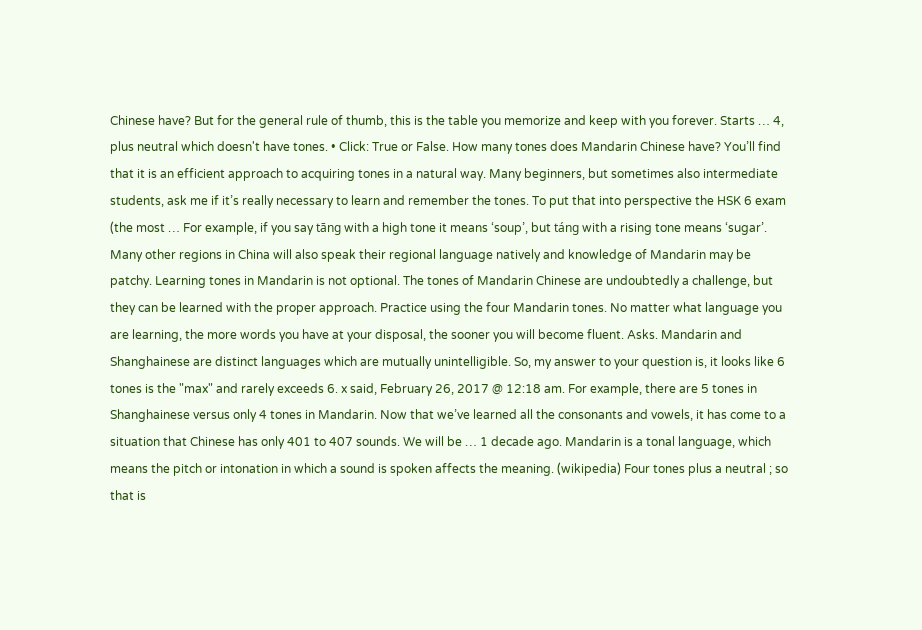Chinese have? But for the general rule of thumb, this is the table you memorize and keep with you forever. Starts … 4, plus neutral which doesn't have tones. • Click: True or False. How many tones does Mandarin Chinese have? You’ll find that it is an efficient approach to acquiring tones in a natural way. Many beginners, but sometimes also intermediate students, ask me if it’s really necessary to learn and remember the tones. To put that into perspective the HSK 6 exam (the most … For example, if you say tāng with a high tone it means ‘soup’, but táng with a rising tone means ‘sugar’. Many other regions in China will also speak their regional language natively and knowledge of Mandarin may be patchy. Learning tones in Mandarin is not optional. The tones of Mandarin Chinese are undoubtedly a challenge, but they can be learned with the proper approach. Practice using the four Mandarin tones. No matter what language you are learning, the more words you have at your disposal, the sooner you will become fluent. Asks. Mandarin and Shanghainese are distinct languages which are mutually unintelligible. So, my answer to your question is, it looks like 6 tones is the "max" and rarely exceeds 6. x said, February 26, 2017 @ 12:18 am. For example, there are 5 tones in Shanghainese versus only 4 tones in Mandarin. Now that we’ve learned all the consonants and vowels, it has come to a situation that Chinese has only 401 to 407 sounds. We will be … 1 decade ago. Mandarin is a tonal language, which means the pitch or intonation in which a sound is spoken affects the meaning. (wikipedia) Four tones plus a neutral ; so that is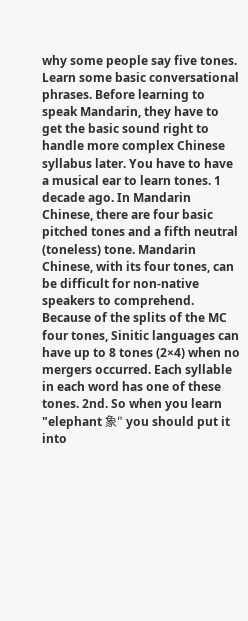why some people say five tones. Learn some basic conversational phrases. Before learning to speak Mandarin, they have to get the basic sound right to handle more complex Chinese syllabus later. You have to have a musical ear to learn tones. 1 decade ago. In Mandarin Chinese, there are four basic pitched tones and a fifth neutral (toneless) tone. Mandarin Chinese, with its four tones, can be difficult for non-native speakers to comprehend. Because of the splits of the MC four tones, Sinitic languages can have up to 8 tones (2×4) when no mergers occurred. Each syllable in each word has one of these tones. 2nd. So when you learn "elephant 象" you should put it into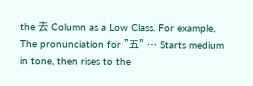the 去 Column as a Low Class. For example, The pronunciation for "五" … Starts medium in tone, then rises to the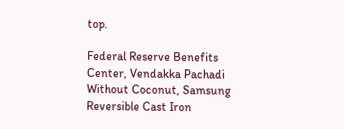top.

Federal Reserve Benefits Center, Vendakka Pachadi Without Coconut, Samsung Reversible Cast Iron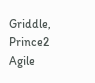Griddle, Prince2 Agile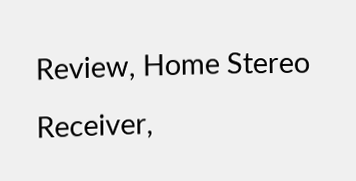Review, Home Stereo Receiver,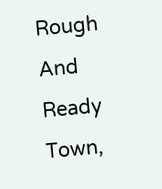Rough And Ready Town,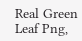Real Green Leaf Png,